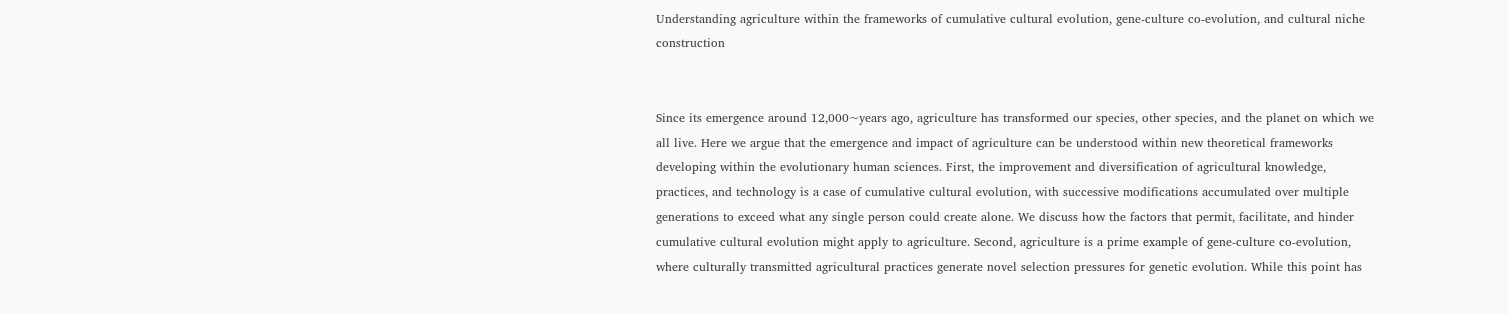Understanding agriculture within the frameworks of cumulative cultural evolution, gene-culture co-evolution, and cultural niche construction


Since its emergence around 12,000~years ago, agriculture has transformed our species, other species, and the planet on which we all live. Here we argue that the emergence and impact of agriculture can be understood within new theoretical frameworks developing within the evolutionary human sciences. First, the improvement and diversification of agricultural knowledge, practices, and technology is a case of cumulative cultural evolution, with successive modifications accumulated over multiple generations to exceed what any single person could create alone. We discuss how the factors that permit, facilitate, and hinder cumulative cultural evolution might apply to agriculture. Second, agriculture is a prime example of gene-culture co-evolution, where culturally transmitted agricultural practices generate novel selection pressures for genetic evolution. While this point has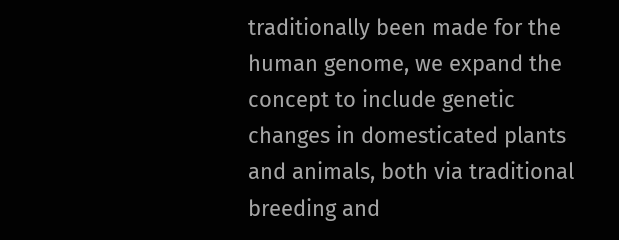traditionally been made for the human genome, we expand the concept to include genetic changes in domesticated plants and animals, both via traditional breeding and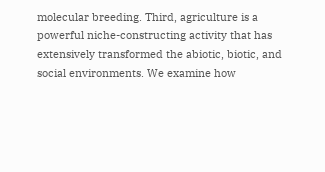molecular breeding. Third, agriculture is a powerful niche-constructing activity that has extensively transformed the abiotic, biotic, and social environments. We examine how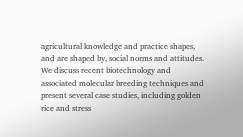agricultural knowledge and practice shapes, and are shaped by, social norms and attitudes. We discuss recent biotechnology and associated molecular breeding techniques and present several case studies, including golden rice and stress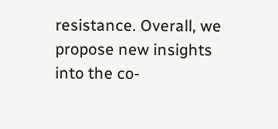resistance. Overall, we propose new insights into the co-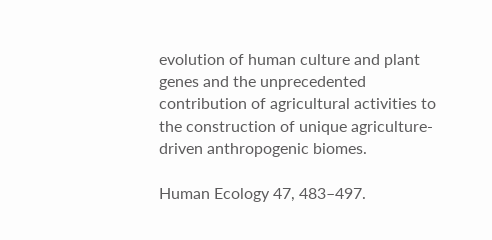evolution of human culture and plant genes and the unprecedented contribution of agricultural activities to the construction of unique agriculture-driven anthropogenic biomes.

Human Ecology 47, 483–497.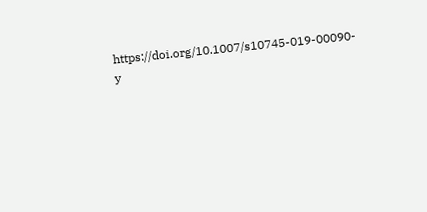https://doi.org/10.1007/s10745-019-00090-y